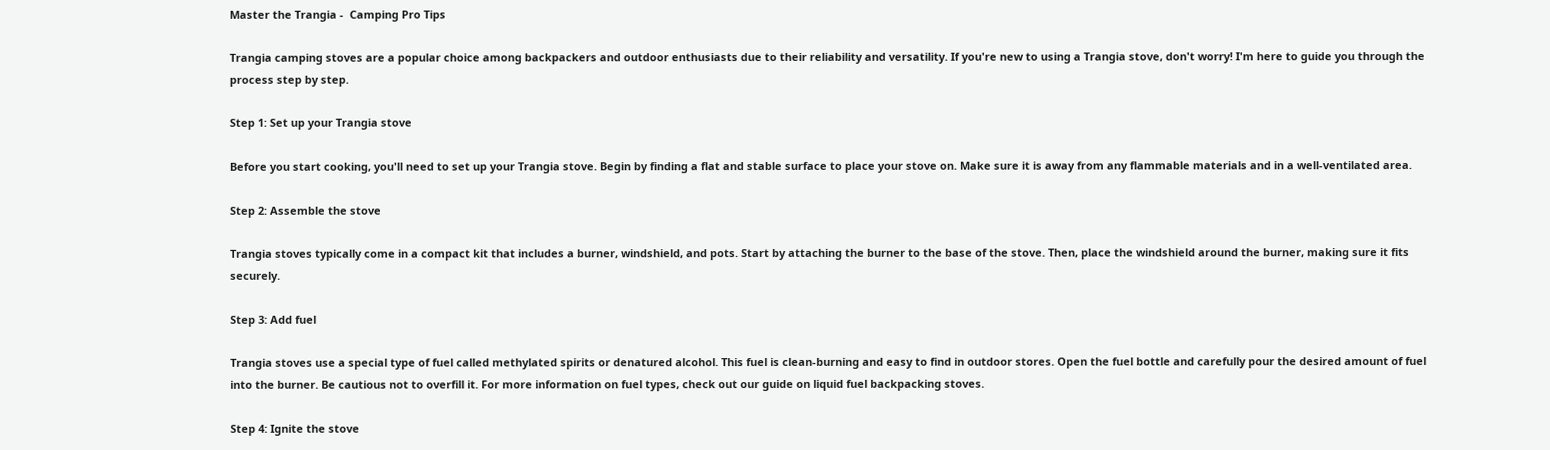Master the Trangia -  Camping Pro Tips

Trangia camping stoves are a popular choice among backpackers and outdoor enthusiasts due to their reliability and versatility. If you're new to using a Trangia stove, don't worry! I'm here to guide you through the process step by step.

Step 1: Set up your Trangia stove

Before you start cooking, you'll need to set up your Trangia stove. Begin by finding a flat and stable surface to place your stove on. Make sure it is away from any flammable materials and in a well-ventilated area.

Step 2: Assemble the stove

Trangia stoves typically come in a compact kit that includes a burner, windshield, and pots. Start by attaching the burner to the base of the stove. Then, place the windshield around the burner, making sure it fits securely.

Step 3: Add fuel

Trangia stoves use a special type of fuel called methylated spirits or denatured alcohol. This fuel is clean-burning and easy to find in outdoor stores. Open the fuel bottle and carefully pour the desired amount of fuel into the burner. Be cautious not to overfill it. For more information on fuel types, check out our guide on liquid fuel backpacking stoves.

Step 4: Ignite the stove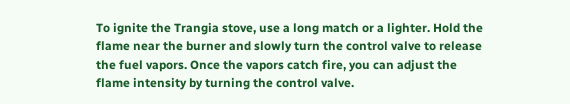To ignite the Trangia stove, use a long match or a lighter. Hold the flame near the burner and slowly turn the control valve to release the fuel vapors. Once the vapors catch fire, you can adjust the flame intensity by turning the control valve.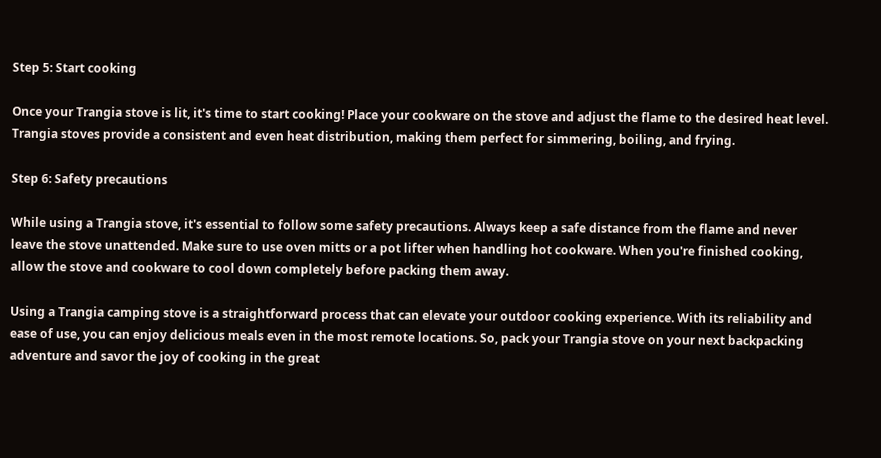Step 5: Start cooking

Once your Trangia stove is lit, it's time to start cooking! Place your cookware on the stove and adjust the flame to the desired heat level. Trangia stoves provide a consistent and even heat distribution, making them perfect for simmering, boiling, and frying.

Step 6: Safety precautions

While using a Trangia stove, it's essential to follow some safety precautions. Always keep a safe distance from the flame and never leave the stove unattended. Make sure to use oven mitts or a pot lifter when handling hot cookware. When you're finished cooking, allow the stove and cookware to cool down completely before packing them away.

Using a Trangia camping stove is a straightforward process that can elevate your outdoor cooking experience. With its reliability and ease of use, you can enjoy delicious meals even in the most remote locations. So, pack your Trangia stove on your next backpacking adventure and savor the joy of cooking in the great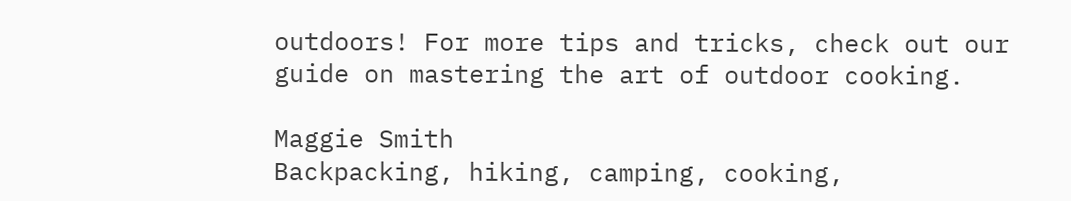outdoors! For more tips and tricks, check out our guide on mastering the art of outdoor cooking.

Maggie Smith
Backpacking, hiking, camping, cooking,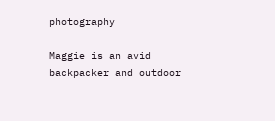photography

Maggie is an avid backpacker and outdoor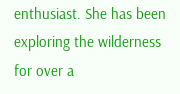enthusiast. She has been exploring the wilderness for over a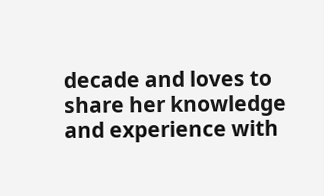decade and loves to share her knowledge and experience with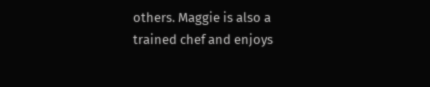others. Maggie is also a trained chef and enjoys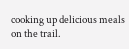cooking up delicious meals on the trail.